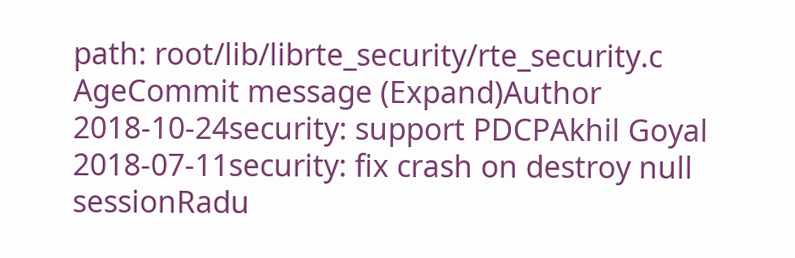path: root/lib/librte_security/rte_security.c
AgeCommit message (Expand)Author
2018-10-24security: support PDCPAkhil Goyal
2018-07-11security: fix crash on destroy null sessionRadu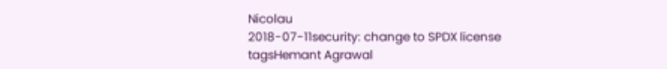Nicolau
2018-07-11security: change to SPDX license tagsHemant Agrawal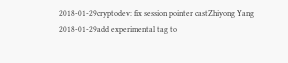2018-01-29cryptodev: fix session pointer castZhiyong Yang
2018-01-29add experimental tag to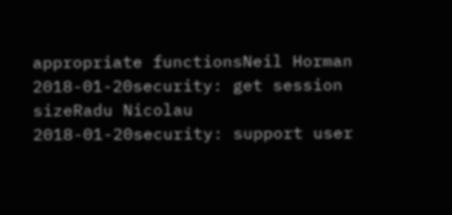appropriate functionsNeil Horman
2018-01-20security: get session sizeRadu Nicolau
2018-01-20security: support user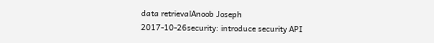data retrievalAnoob Joseph
2017-10-26security: introduce security API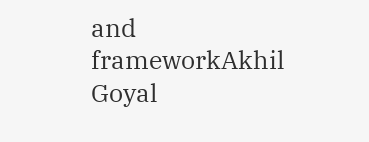and frameworkAkhil Goyal